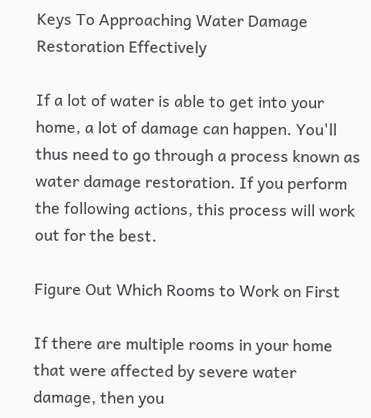Keys To Approaching Water Damage Restoration Effectively

If a lot of water is able to get into your home, a lot of damage can happen. You'll thus need to go through a process known as water damage restoration. If you perform the following actions, this process will work out for the best.

Figure Out Which Rooms to Work on First

If there are multiple rooms in your home that were affected by severe water damage, then you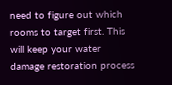need to figure out which rooms to target first. This will keep your water damage restoration process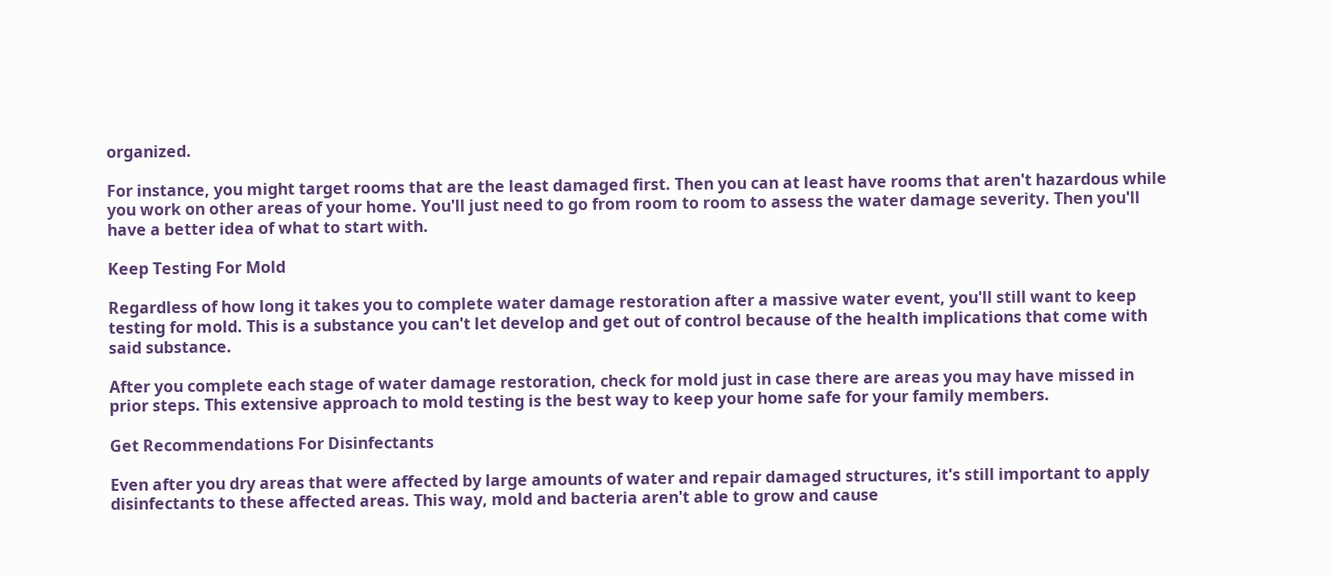organized.

For instance, you might target rooms that are the least damaged first. Then you can at least have rooms that aren't hazardous while you work on other areas of your home. You'll just need to go from room to room to assess the water damage severity. Then you'll have a better idea of what to start with.

Keep Testing For Mold

Regardless of how long it takes you to complete water damage restoration after a massive water event, you'll still want to keep testing for mold. This is a substance you can't let develop and get out of control because of the health implications that come with said substance.

After you complete each stage of water damage restoration, check for mold just in case there are areas you may have missed in prior steps. This extensive approach to mold testing is the best way to keep your home safe for your family members.

Get Recommendations For Disinfectants

Even after you dry areas that were affected by large amounts of water and repair damaged structures, it's still important to apply disinfectants to these affected areas. This way, mold and bacteria aren't able to grow and cause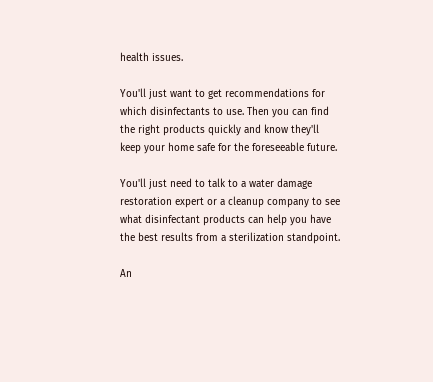health issues.

You'll just want to get recommendations for which disinfectants to use. Then you can find the right products quickly and know they'll keep your home safe for the foreseeable future.

You'll just need to talk to a water damage restoration expert or a cleanup company to see what disinfectant products can help you have the best results from a sterilization standpoint.

An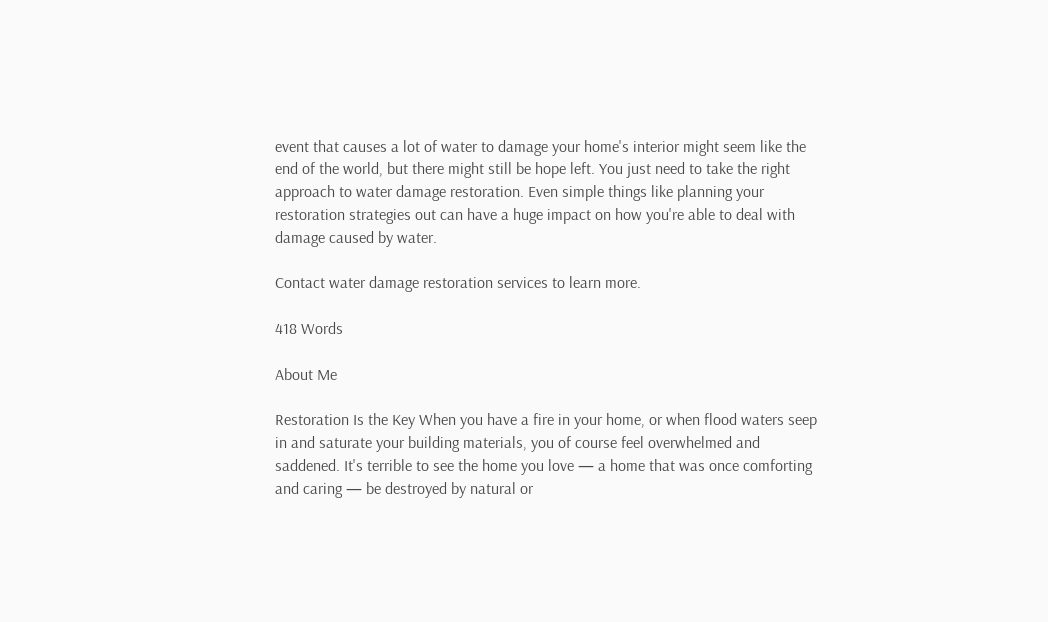event that causes a lot of water to damage your home's interior might seem like the end of the world, but there might still be hope left. You just need to take the right approach to water damage restoration. Even simple things like planning your restoration strategies out can have a huge impact on how you're able to deal with damage caused by water.

Contact water damage restoration services to learn more.

418 Words

About Me

Restoration Is the Key When you have a fire in your home, or when flood waters seep in and saturate your building materials, you of course feel overwhelmed and saddened. It's terrible to see the home you love — a home that was once comforting and caring — be destroyed by natural or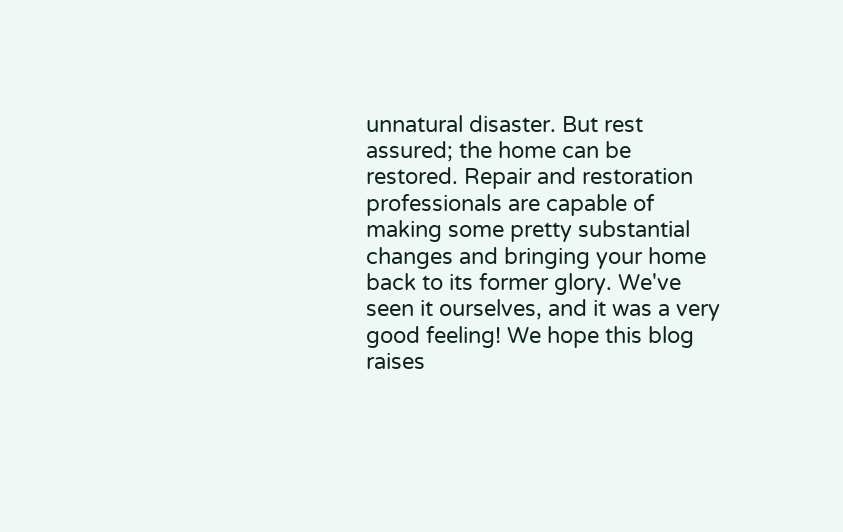unnatural disaster. But rest assured; the home can be restored. Repair and restoration professionals are capable of making some pretty substantial changes and bringing your home back to its former glory. We've seen it ourselves, and it was a very good feeling! We hope this blog raises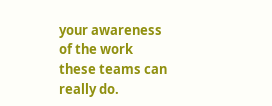your awareness of the work these teams can really do.